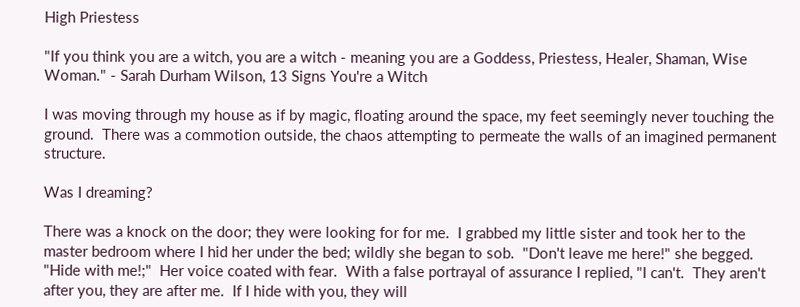High Priestess

"If you think you are a witch, you are a witch - meaning you are a Goddess, Priestess, Healer, Shaman, Wise Woman." - Sarah Durham Wilson, 13 Signs You're a Witch

I was moving through my house as if by magic, floating around the space, my feet seemingly never touching the ground.  There was a commotion outside, the chaos attempting to permeate the walls of an imagined permanent structure.

Was I dreaming?

There was a knock on the door; they were looking for for me.  I grabbed my little sister and took her to the master bedroom where I hid her under the bed; wildly she began to sob.  "Don't leave me here!" she begged.  "Hide with me!;"  Her voice coated with fear.  With a false portrayal of assurance I replied, "I can't.  They aren't after you, they are after me.  If I hide with you, they will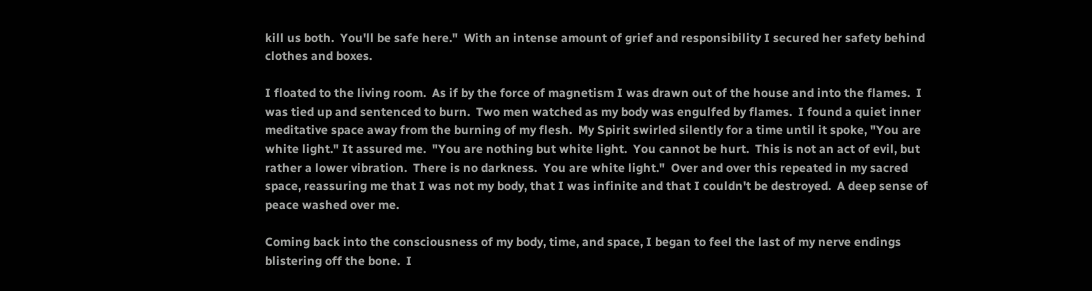kill us both.  You'll be safe here."  With an intense amount of grief and responsibility I secured her safety behind clothes and boxes.

I floated to the living room.  As if by the force of magnetism I was drawn out of the house and into the flames.  I was tied up and sentenced to burn.  Two men watched as my body was engulfed by flames.  I found a quiet inner meditative space away from the burning of my flesh.  My Spirit swirled silently for a time until it spoke, "You are white light." It assured me.  "You are nothing but white light.  You cannot be hurt.  This is not an act of evil, but rather a lower vibration.  There is no darkness.  You are white light."  Over and over this repeated in my sacred space, reassuring me that I was not my body, that I was infinite and that I couldn't be destroyed.  A deep sense of peace washed over me.

Coming back into the consciousness of my body, time, and space, I began to feel the last of my nerve endings blistering off the bone.  I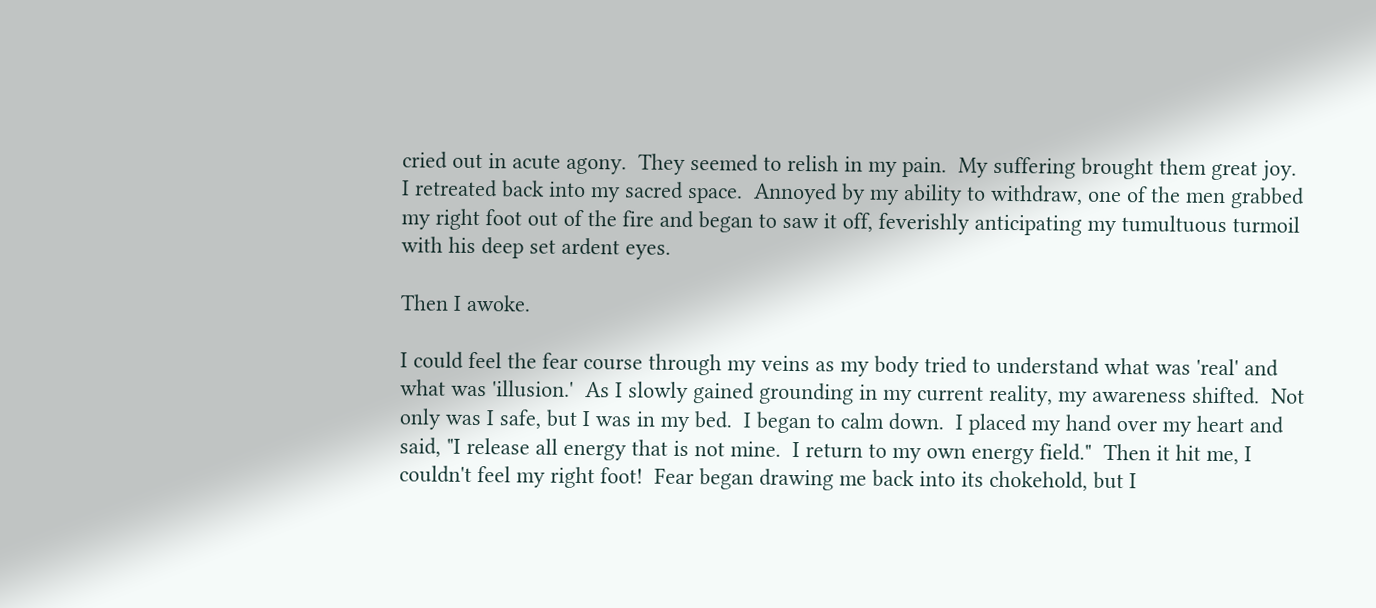cried out in acute agony.  They seemed to relish in my pain.  My suffering brought them great joy.  I retreated back into my sacred space.  Annoyed by my ability to withdraw, one of the men grabbed my right foot out of the fire and began to saw it off, feverishly anticipating my tumultuous turmoil with his deep set ardent eyes.

Then I awoke.

I could feel the fear course through my veins as my body tried to understand what was 'real' and what was 'illusion.'  As I slowly gained grounding in my current reality, my awareness shifted.  Not only was I safe, but I was in my bed.  I began to calm down.  I placed my hand over my heart and said, "I release all energy that is not mine.  I return to my own energy field."  Then it hit me, I couldn't feel my right foot!  Fear began drawing me back into its chokehold, but I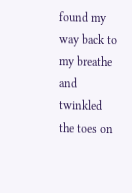found my way back to my breathe and twinkled the toes on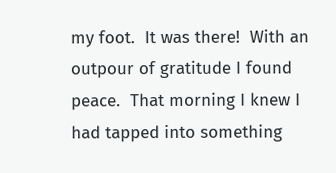my foot.  It was there!  With an outpour of gratitude I found peace.  That morning I knew I had tapped into something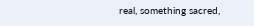real, something sacred,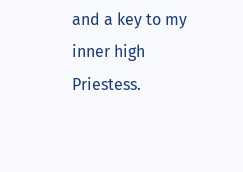and a key to my inner high Priestess.